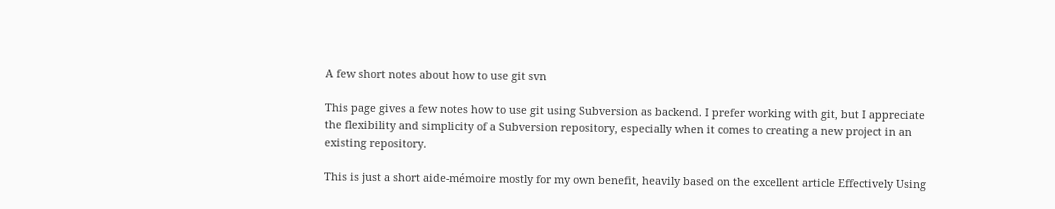A few short notes about how to use git svn

This page gives a few notes how to use git using Subversion as backend. I prefer working with git, but I appreciate the flexibility and simplicity of a Subversion repository, especially when it comes to creating a new project in an existing repository.

This is just a short aide-mémoire mostly for my own benefit, heavily based on the excellent article Effectively Using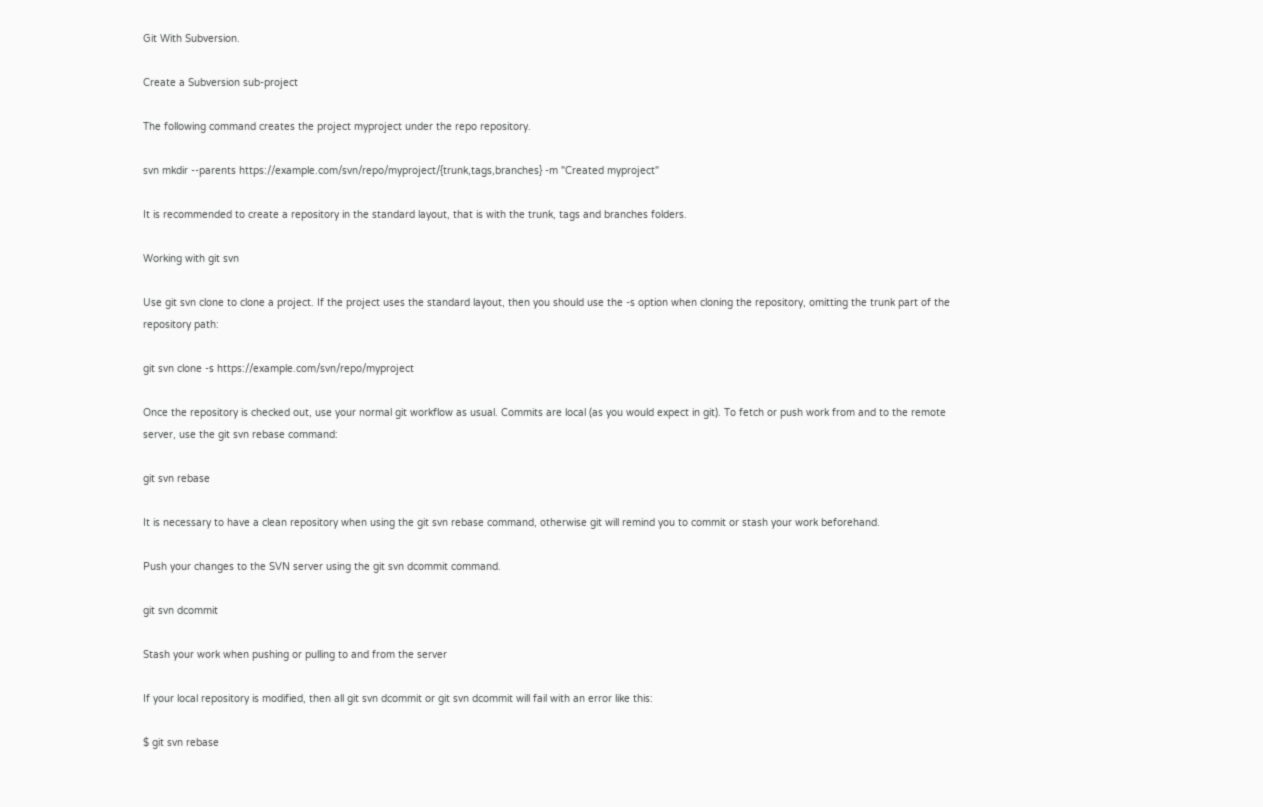Git With Subversion.

Create a Subversion sub-project

The following command creates the project myproject under the repo repository.

svn mkdir --parents https://example.com/svn/repo/myproject/{trunk,tags,branches} -m "Created myproject"

It is recommended to create a repository in the standard layout, that is with the trunk, tags and branches folders.

Working with git svn

Use git svn clone to clone a project. If the project uses the standard layout, then you should use the -s option when cloning the repository, omitting the trunk part of the repository path:

git svn clone -s https://example.com/svn/repo/myproject

Once the repository is checked out, use your normal git workflow as usual. Commits are local (as you would expect in git). To fetch or push work from and to the remote server, use the git svn rebase command:

git svn rebase

It is necessary to have a clean repository when using the git svn rebase command, otherwise git will remind you to commit or stash your work beforehand.

Push your changes to the SVN server using the git svn dcommit command.

git svn dcommit

Stash your work when pushing or pulling to and from the server

If your local repository is modified, then all git svn dcommit or git svn dcommit will fail with an error like this:

$ git svn rebase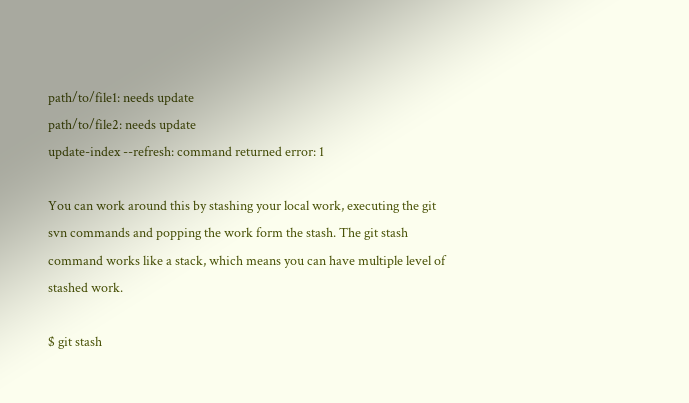path/to/file1: needs update
path/to/file2: needs update
update-index --refresh: command returned error: 1

You can work around this by stashing your local work, executing the git svn commands and popping the work form the stash. The git stash command works like a stack, which means you can have multiple level of stashed work.

$ git stash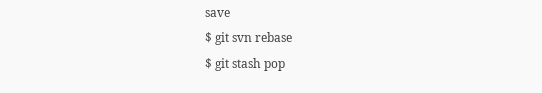save
$ git svn rebase
$ git stash pop